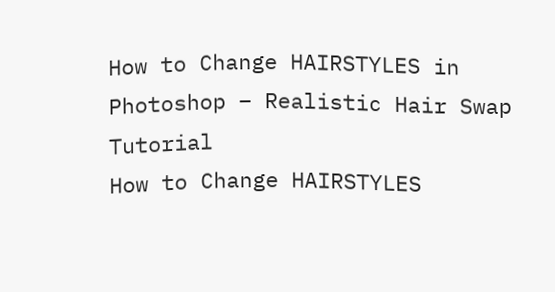How to Change HAIRSTYLES in Photoshop – Realistic Hair Swap Tutorial
How to Change HAIRSTYLES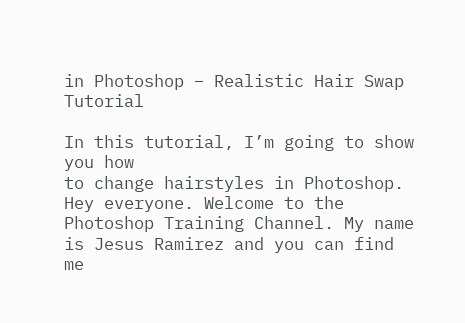in Photoshop – Realistic Hair Swap Tutorial

In this tutorial, I’m going to show you how
to change hairstyles in Photoshop. Hey everyone. Welcome to the Photoshop Training Channel. My name is Jesus Ramirez and you can find
me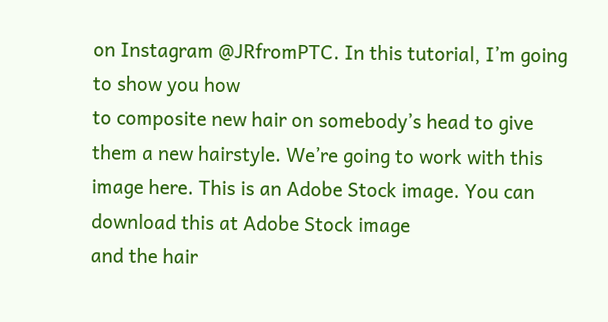on Instagram @JRfromPTC. In this tutorial, I’m going to show you how
to composite new hair on somebody’s head to give them a new hairstyle. We’re going to work with this image here. This is an Adobe Stock image. You can download this at Adobe Stock image
and the hair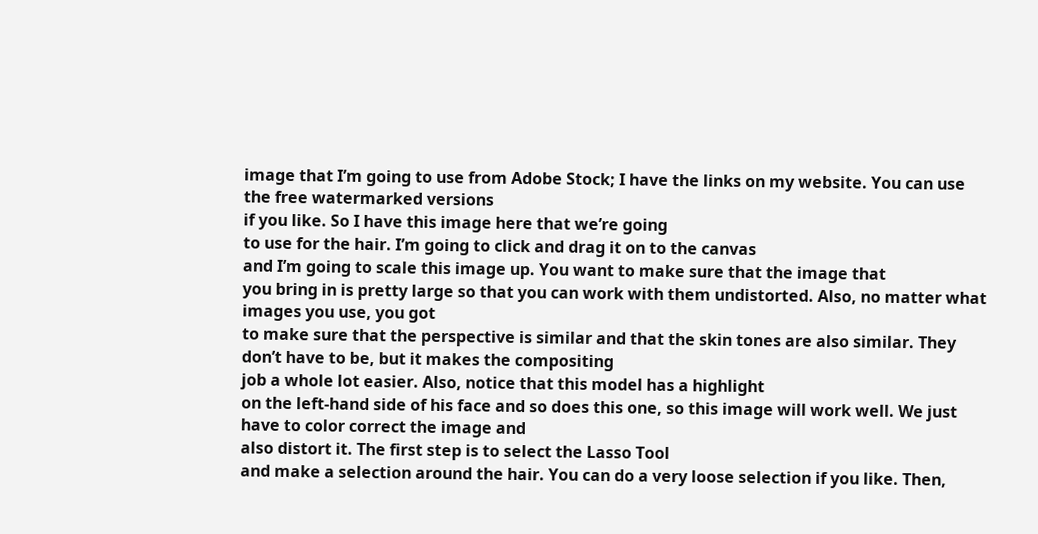image that I’m going to use from Adobe Stock; I have the links on my website. You can use the free watermarked versions
if you like. So I have this image here that we’re going
to use for the hair. I’m going to click and drag it on to the canvas
and I’m going to scale this image up. You want to make sure that the image that
you bring in is pretty large so that you can work with them undistorted. Also, no matter what images you use, you got
to make sure that the perspective is similar and that the skin tones are also similar. They don’t have to be, but it makes the compositing
job a whole lot easier. Also, notice that this model has a highlight
on the left-hand side of his face and so does this one, so this image will work well. We just have to color correct the image and
also distort it. The first step is to select the Lasso Tool
and make a selection around the hair. You can do a very loose selection if you like. Then,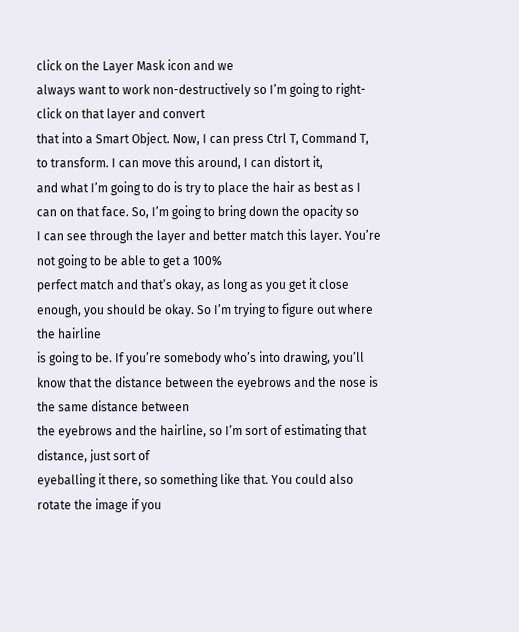click on the Layer Mask icon and we
always want to work non-destructively so I’m going to right-click on that layer and convert
that into a Smart Object. Now, I can press Ctrl T, Command T, to transform. I can move this around, I can distort it,
and what I’m going to do is try to place the hair as best as I can on that face. So, I’m going to bring down the opacity so
I can see through the layer and better match this layer. You’re not going to be able to get a 100%
perfect match and that’s okay, as long as you get it close enough, you should be okay. So I’m trying to figure out where the hairline
is going to be. If you’re somebody who’s into drawing, you’ll
know that the distance between the eyebrows and the nose is the same distance between
the eyebrows and the hairline, so I’m sort of estimating that distance, just sort of
eyeballing it there, so something like that. You could also rotate the image if you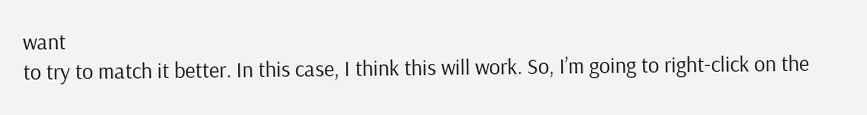want
to try to match it better. In this case, I think this will work. So, I’m going to right-click on the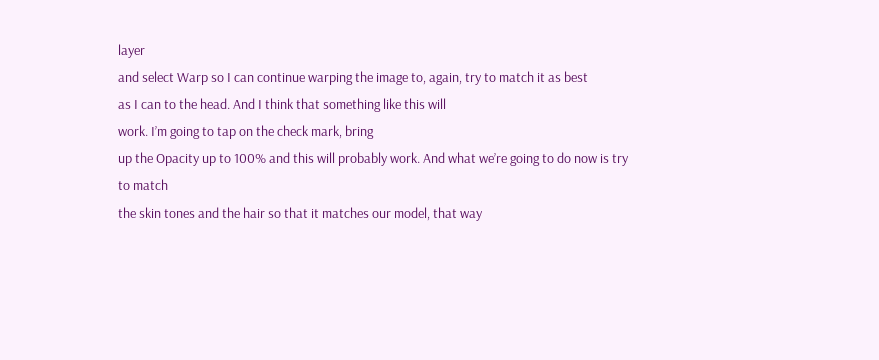layer
and select Warp so I can continue warping the image to, again, try to match it as best
as I can to the head. And I think that something like this will
work. I’m going to tap on the check mark, bring
up the Opacity up to 100% and this will probably work. And what we’re going to do now is try to match
the skin tones and the hair so that it matches our model, that way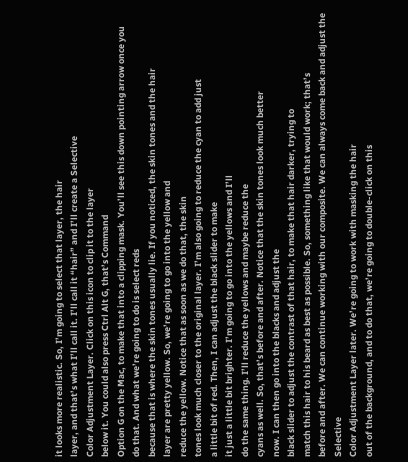it looks more realistic. So, I’m going to select that layer, the hair
layer, and that’s what I’ll call it. I’ll call it “hair” and I’ll create a Selective
Color Adjustment Layer. Click on this icon to clip it to the layer
below it. You could also press Ctrl Alt G, that’s Command
Option G on the Mac, to make that into a clipping mask. You’ll see this down pointing arrow once you
do that. And what we’re going to do is select reds
because that is where the skin tones usually lie. If you noticed, the skin tones and the hair
layer are pretty yellow. So, we’re going to go into the yellow and
reduce the yellow. Notice that as soon as we do that, the skin
tones look much closer to the original layer. I’m also going to reduce the cyan to add just
a little bit of red. Then, I can adjust the black slider to make
it just a little bit brighter. I’m going to go into the yellows and I’ll
do the same thing. I’ll reduce the yellows and maybe reduce the
cyans as well. So, that’s before and after. Notice that the skin tones look much better
now. I can then go into the blacks and adjust the
black slider to adjust the contrast of that hair, to make that hair darker, trying to
match this hair to his beard as best as possible. So, something like that would work; that’s
before and after. We can continue working with our composite. We can always come back and adjust the Selective
Color Adjustment Layer later. We’re going to work with masking the hair
out of the background, and to do that, we’re going to double-click on this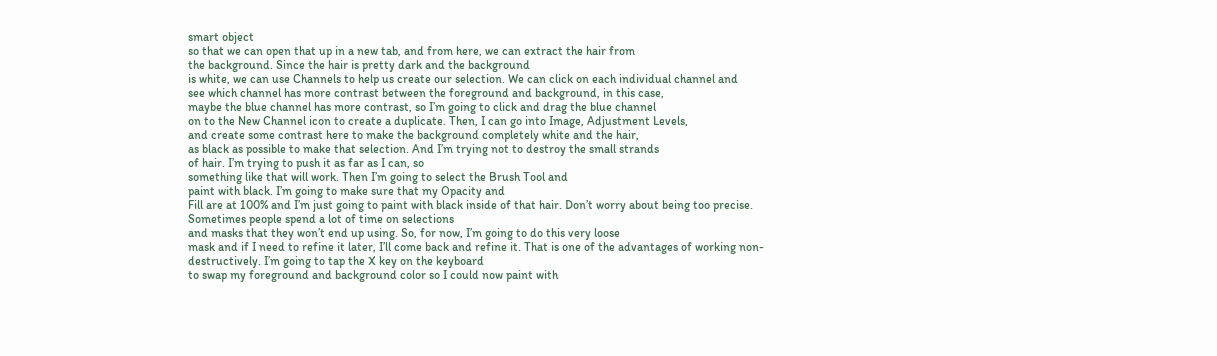smart object
so that we can open that up in a new tab, and from here, we can extract the hair from
the background. Since the hair is pretty dark and the background
is white, we can use Channels to help us create our selection. We can click on each individual channel and
see which channel has more contrast between the foreground and background, in this case,
maybe the blue channel has more contrast, so I’m going to click and drag the blue channel
on to the New Channel icon to create a duplicate. Then, I can go into Image, Adjustment Levels,
and create some contrast here to make the background completely white and the hair,
as black as possible to make that selection. And I’m trying not to destroy the small strands
of hair. I’m trying to push it as far as I can, so
something like that will work. Then I’m going to select the Brush Tool and
paint with black. I’m going to make sure that my Opacity and
Fill are at 100% and I’m just going to paint with black inside of that hair. Don’t worry about being too precise. Sometimes people spend a lot of time on selections
and masks that they won’t end up using. So, for now, I’m going to do this very loose
mask and if I need to refine it later, I’ll come back and refine it. That is one of the advantages of working non-destructively. I’m going to tap the X key on the keyboard
to swap my foreground and background color so I could now paint with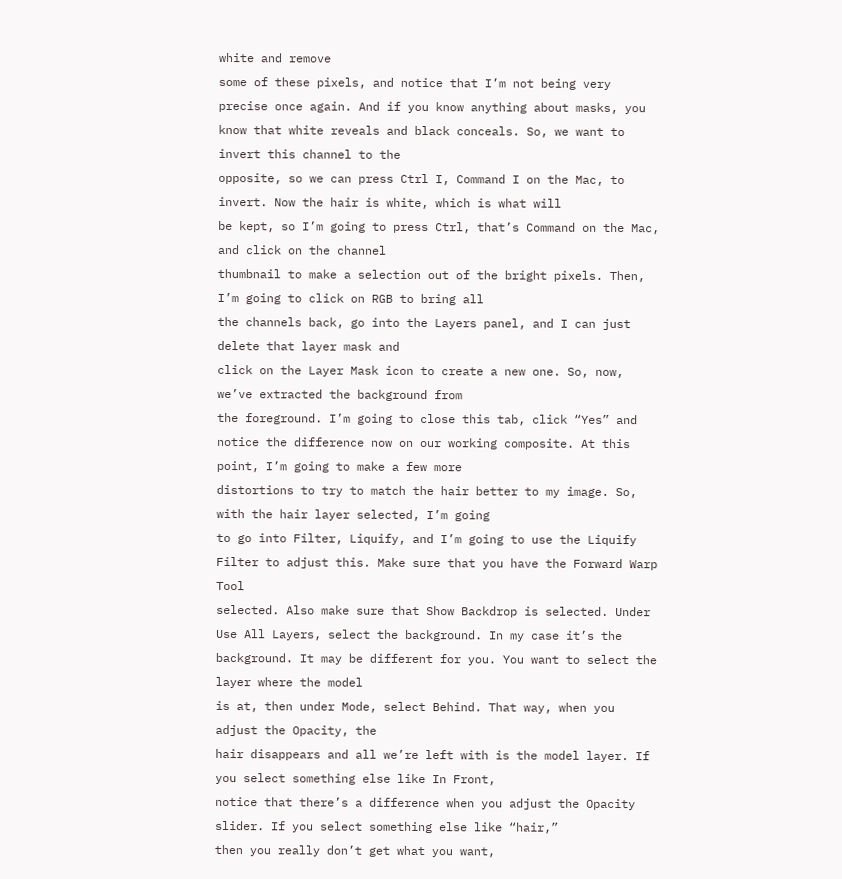white and remove
some of these pixels, and notice that I’m not being very precise once again. And if you know anything about masks, you
know that white reveals and black conceals. So, we want to invert this channel to the
opposite, so we can press Ctrl I, Command I on the Mac, to invert. Now the hair is white, which is what will
be kept, so I’m going to press Ctrl, that’s Command on the Mac, and click on the channel
thumbnail to make a selection out of the bright pixels. Then, I’m going to click on RGB to bring all
the channels back, go into the Layers panel, and I can just delete that layer mask and
click on the Layer Mask icon to create a new one. So, now, we’ve extracted the background from
the foreground. I’m going to close this tab, click “Yes” and
notice the difference now on our working composite. At this point, I’m going to make a few more
distortions to try to match the hair better to my image. So, with the hair layer selected, I’m going
to go into Filter, Liquify, and I’m going to use the Liquify Filter to adjust this. Make sure that you have the Forward Warp Tool
selected. Also make sure that Show Backdrop is selected. Under Use All Layers, select the background. In my case it’s the background. It may be different for you. You want to select the layer where the model
is at, then under Mode, select Behind. That way, when you adjust the Opacity, the
hair disappears and all we’re left with is the model layer. If you select something else like In Front,
notice that there’s a difference when you adjust the Opacity slider. If you select something else like “hair,”
then you really don’t get what you want,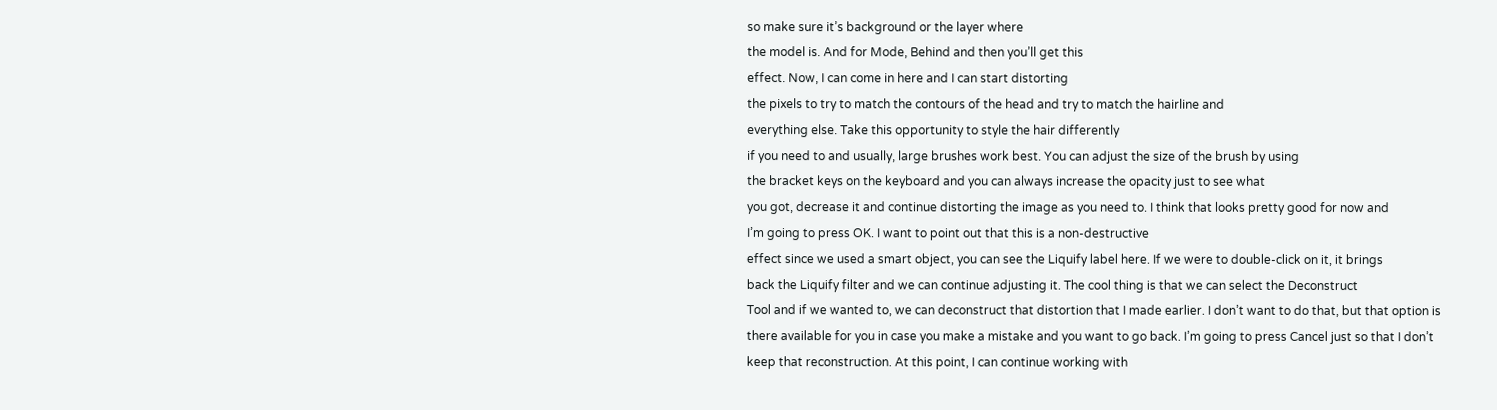so make sure it’s background or the layer where
the model is. And for Mode, Behind and then you’ll get this
effect. Now, I can come in here and I can start distorting
the pixels to try to match the contours of the head and try to match the hairline and
everything else. Take this opportunity to style the hair differently
if you need to and usually, large brushes work best. You can adjust the size of the brush by using
the bracket keys on the keyboard and you can always increase the opacity just to see what
you got, decrease it and continue distorting the image as you need to. I think that looks pretty good for now and
I’m going to press OK. I want to point out that this is a non-destructive
effect since we used a smart object, you can see the Liquify label here. If we were to double-click on it, it brings
back the Liquify filter and we can continue adjusting it. The cool thing is that we can select the Deconstruct
Tool and if we wanted to, we can deconstruct that distortion that I made earlier. I don’t want to do that, but that option is
there available for you in case you make a mistake and you want to go back. I’m going to press Cancel just so that I don’t
keep that reconstruction. At this point, I can continue working with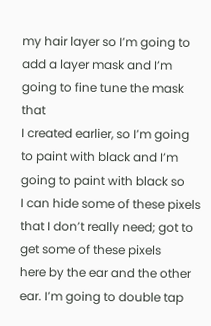my hair layer so I’m going to add a layer mask and I’m going to fine tune the mask that
I created earlier, so I’m going to paint with black and I’m going to paint with black so
I can hide some of these pixels that I don’t really need; got to get some of these pixels
here by the ear and the other ear. I’m going to double tap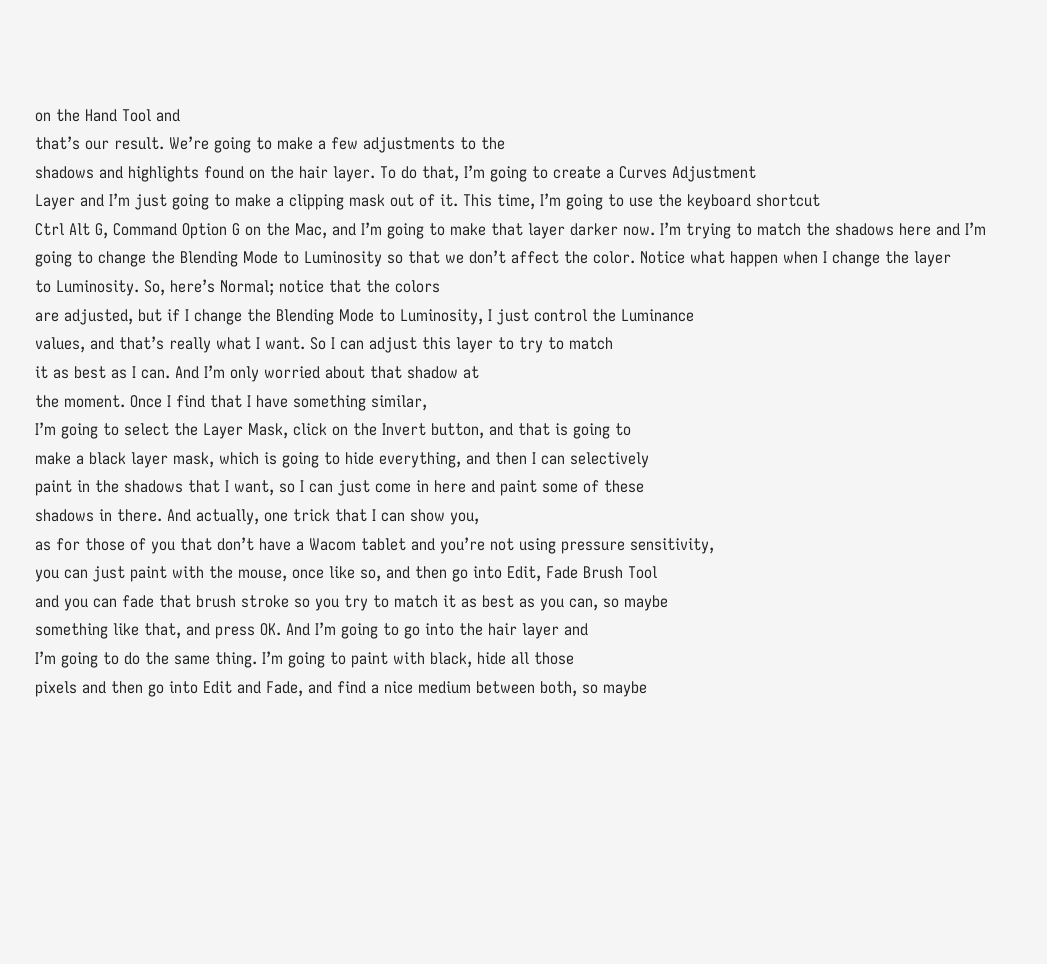on the Hand Tool and
that’s our result. We’re going to make a few adjustments to the
shadows and highlights found on the hair layer. To do that, I’m going to create a Curves Adjustment
Layer and I’m just going to make a clipping mask out of it. This time, I’m going to use the keyboard shortcut
Ctrl Alt G, Command Option G on the Mac, and I’m going to make that layer darker now. I’m trying to match the shadows here and I’m
going to change the Blending Mode to Luminosity so that we don’t affect the color. Notice what happen when I change the layer
to Luminosity. So, here’s Normal; notice that the colors
are adjusted, but if I change the Blending Mode to Luminosity, I just control the Luminance
values, and that’s really what I want. So I can adjust this layer to try to match
it as best as I can. And I’m only worried about that shadow at
the moment. Once I find that I have something similar,
I’m going to select the Layer Mask, click on the Invert button, and that is going to
make a black layer mask, which is going to hide everything, and then I can selectively
paint in the shadows that I want, so I can just come in here and paint some of these
shadows in there. And actually, one trick that I can show you,
as for those of you that don’t have a Wacom tablet and you’re not using pressure sensitivity,
you can just paint with the mouse, once like so, and then go into Edit, Fade Brush Tool
and you can fade that brush stroke so you try to match it as best as you can, so maybe
something like that, and press OK. And I’m going to go into the hair layer and
I’m going to do the same thing. I’m going to paint with black, hide all those
pixels and then go into Edit and Fade, and find a nice medium between both, so maybe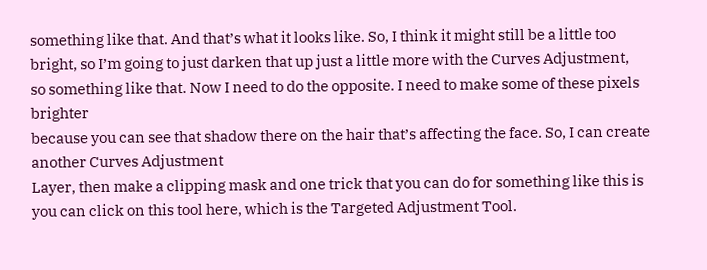something like that. And that’s what it looks like. So, I think it might still be a little too
bright, so I’m going to just darken that up just a little more with the Curves Adjustment,
so something like that. Now I need to do the opposite. I need to make some of these pixels brighter
because you can see that shadow there on the hair that’s affecting the face. So, I can create another Curves Adjustment
Layer, then make a clipping mask and one trick that you can do for something like this is
you can click on this tool here, which is the Targeted Adjustment Tool.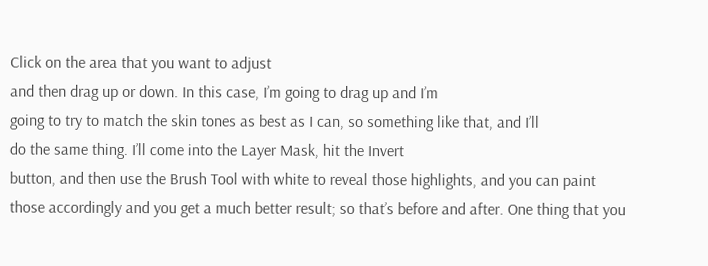Click on the area that you want to adjust
and then drag up or down. In this case, I’m going to drag up and I’m
going to try to match the skin tones as best as I can, so something like that, and I’ll
do the same thing. I’ll come into the Layer Mask, hit the Invert
button, and then use the Brush Tool with white to reveal those highlights, and you can paint
those accordingly and you get a much better result; so that’s before and after. One thing that you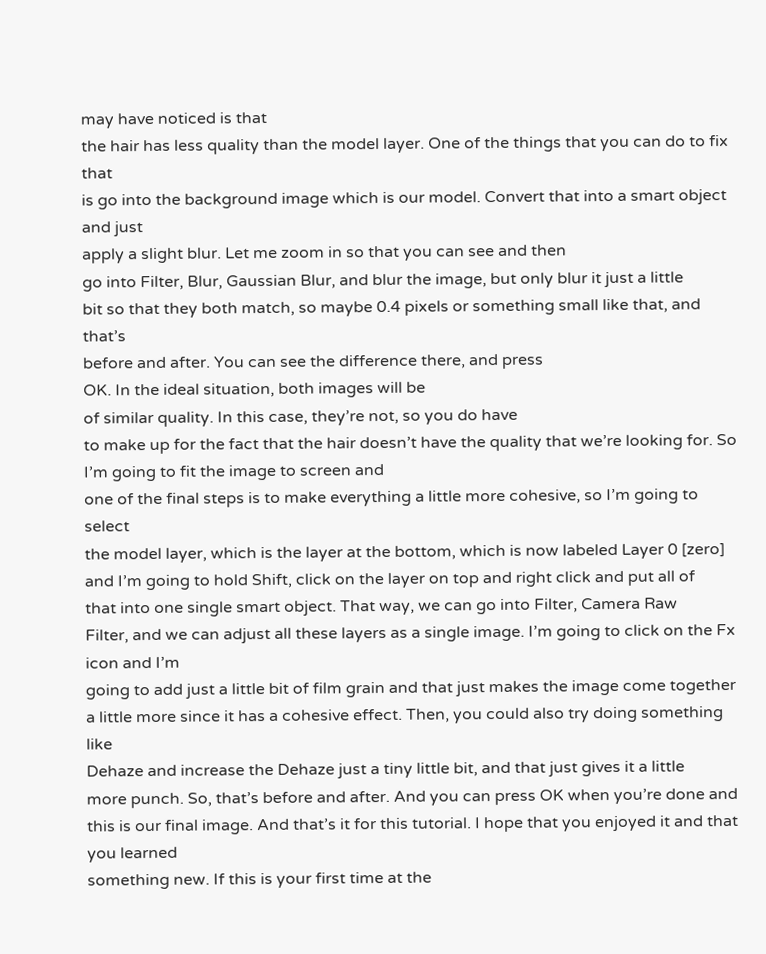may have noticed is that
the hair has less quality than the model layer. One of the things that you can do to fix that
is go into the background image which is our model. Convert that into a smart object and just
apply a slight blur. Let me zoom in so that you can see and then
go into Filter, Blur, Gaussian Blur, and blur the image, but only blur it just a little
bit so that they both match, so maybe 0.4 pixels or something small like that, and that’s
before and after. You can see the difference there, and press
OK. In the ideal situation, both images will be
of similar quality. In this case, they’re not, so you do have
to make up for the fact that the hair doesn’t have the quality that we’re looking for. So I’m going to fit the image to screen and
one of the final steps is to make everything a little more cohesive, so I’m going to select
the model layer, which is the layer at the bottom, which is now labeled Layer 0 [zero]
and I’m going to hold Shift, click on the layer on top and right click and put all of
that into one single smart object. That way, we can go into Filter, Camera Raw
Filter, and we can adjust all these layers as a single image. I’m going to click on the Fx icon and I’m
going to add just a little bit of film grain and that just makes the image come together
a little more since it has a cohesive effect. Then, you could also try doing something like
Dehaze and increase the Dehaze just a tiny little bit, and that just gives it a little
more punch. So, that’s before and after. And you can press OK when you’re done and
this is our final image. And that’s it for this tutorial. I hope that you enjoyed it and that you learned
something new. If this is your first time at the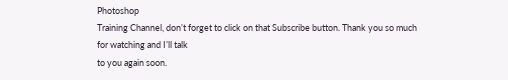Photoshop
Training Channel, don’t forget to click on that Subscribe button. Thank you so much for watching and I’ll talk
to you again soon.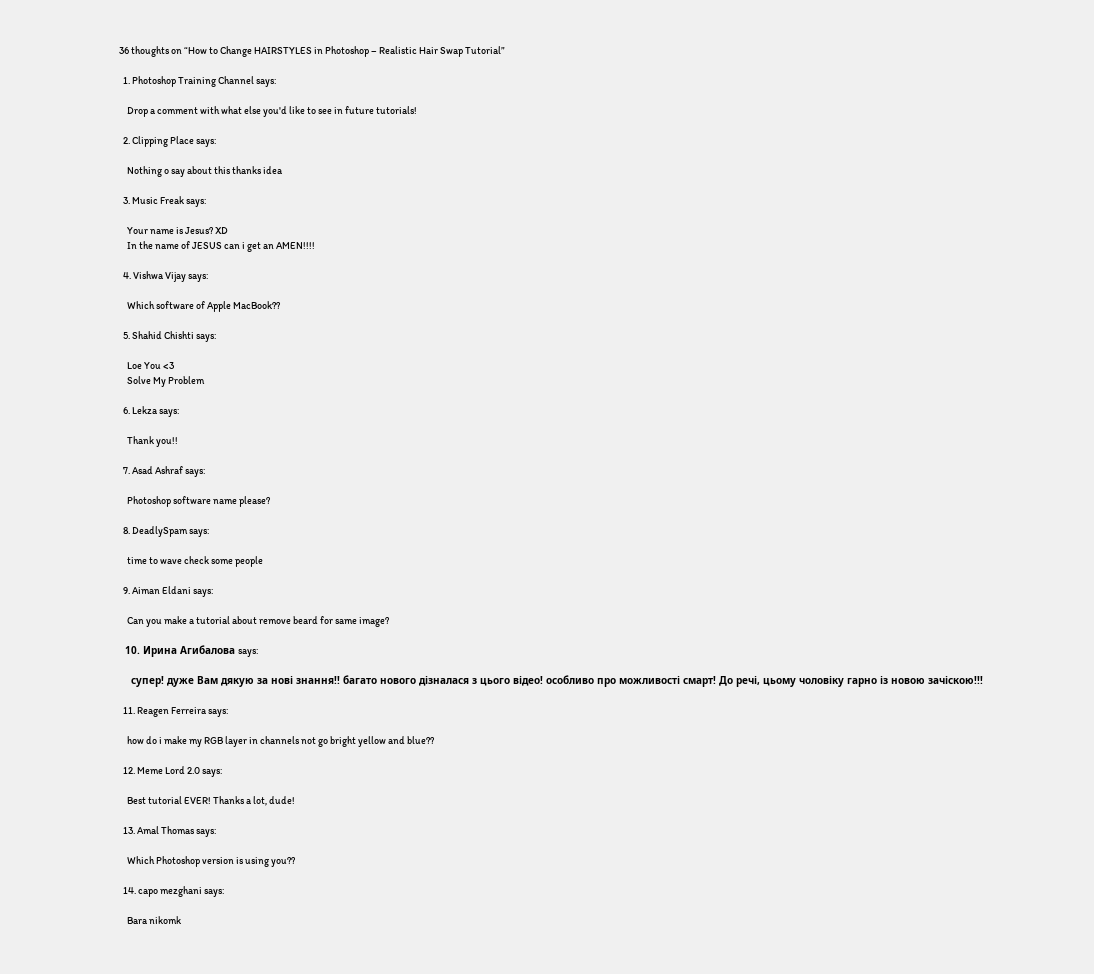36 thoughts on “How to Change HAIRSTYLES in Photoshop – Realistic Hair Swap Tutorial”

  1. Photoshop Training Channel says:

    Drop a comment with what else you'd like to see in future tutorials!

  2. Clipping Place says:

    Nothing o say about this thanks idea

  3. Music Freak says:

    Your name is Jesus? XD
    In the name of JESUS can i get an AMEN!!!!

  4. Vishwa Vijay says:

    Which software of Apple MacBook??

  5. Shahid Chishti says:

    Loe You <3
    Solve My Problem

  6. Lekza says:

    Thank you!!

  7. Asad Ashraf says:

    Photoshop software name please?

  8. DeadlySpam says:

    time to wave check some people

  9. Aiman Eldani says:

    Can you make a tutorial about remove beard for same image?

  10. Ирина Агибалова says:

    супер! дуже Вам дякую за нові знання!! багато нового дізналася з цього відео! особливо про можливості смарт! До речі, цьому чоловіку гарно із новою зачіскою!!!

  11. Reagen Ferreira says:

    how do i make my RGB layer in channels not go bright yellow and blue??

  12. Meme Lord 2.0 says:

    Best tutorial EVER! Thanks a lot, dude!

  13. Amal Thomas says:

    Which Photoshop version is using you??

  14. capo mezghani says:

    Bara nikomk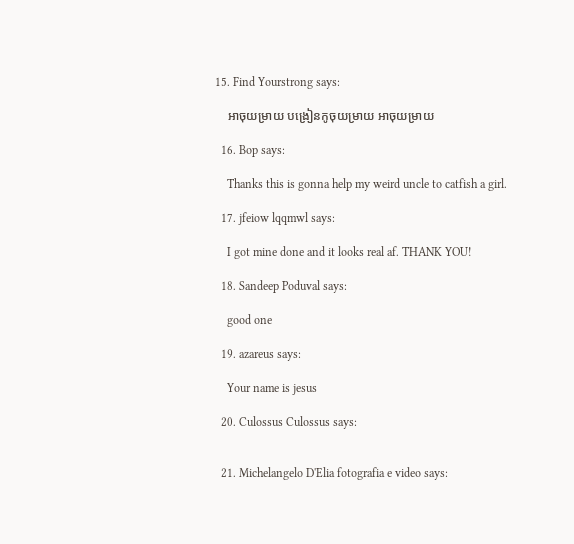15. Find Yourstrong says:

    អាចុយម្រាយ បង្រៀនកូចុយម្រាយ អាចុយម្រាយ

  16. Bop says:

    Thanks this is gonna help my weird uncle to catfish a girl.

  17. jfeiow lqqmwl says:

    I got mine done and it looks real af. THANK YOU!

  18. Sandeep Poduval says:

    good one

  19. azareus says:

    Your name is jesus

  20. Culossus Culossus says:


  21. Michelangelo D'Elia fotografia e video says: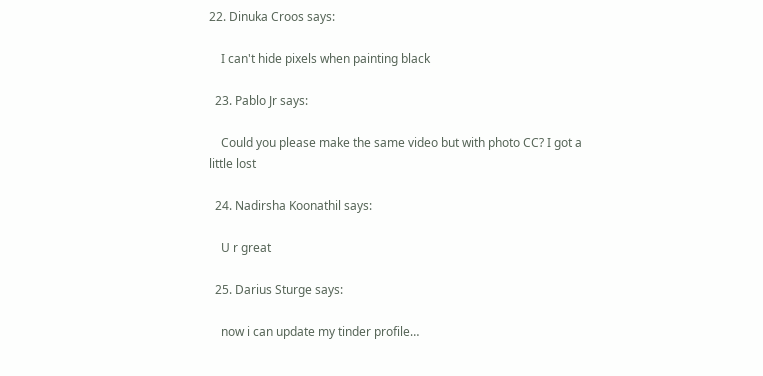22. Dinuka Croos says:

    I can't hide pixels when painting black

  23. Pablo Jr says:

    Could you please make the same video but with photo CC? I got a little lost

  24. Nadirsha Koonathil says:

    U r great

  25. Darius Sturge says:

    now i can update my tinder profile…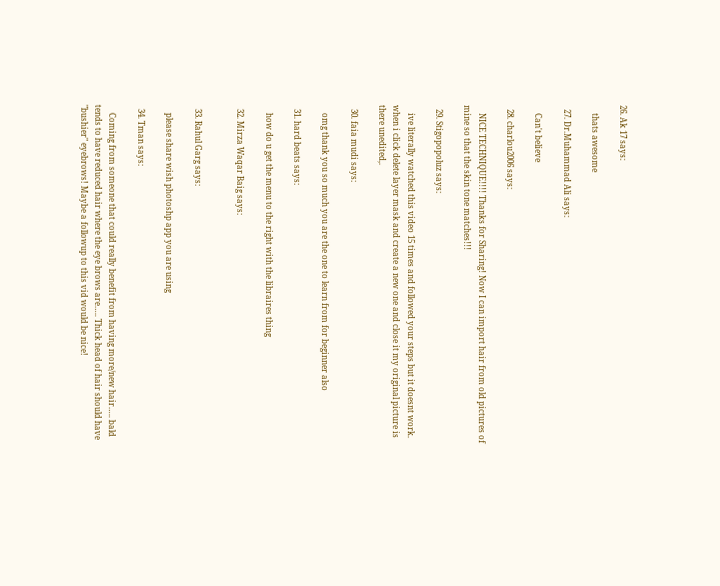26. Ak 17 says:

    thats awesome

  27. Dr.Muhammad Ali says:

    Can't believe

  28. charlou2006 says:

    NICE TECHNIQUE!!!! Thanks for Sharing! Now I can import hair from old pictures of mine so that the skin tone matches!!!

  29. Stigopopoluz says:

    ive literally watched this video 15 times and followed your steps but it doesnt work. when i click delete layer mask and create a new one and close it my original picture is there unedited,.

  30. faia mudi says:

    omg thank you so much you are the one to learn from for beginner also

  31. hard beats says:

    how do u get the menu to the right with the libraires thing

  32. Mirza Waqar Baig says:


  33. Rahul Garg says:

    please share wish photoshp app you are using

  34. Tman says:

    Coming from someone that could really benefit from having more/new hair….. bald tends to have reduced hair where the eye brows are….. Thick head of hair should have "bushier" eyebrows! Maybe a followup to this vid would be nice!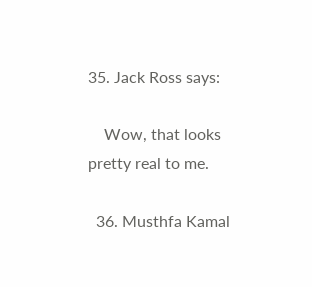35. Jack Ross says:

    Wow, that looks pretty real to me.

  36. Musthfa Kamal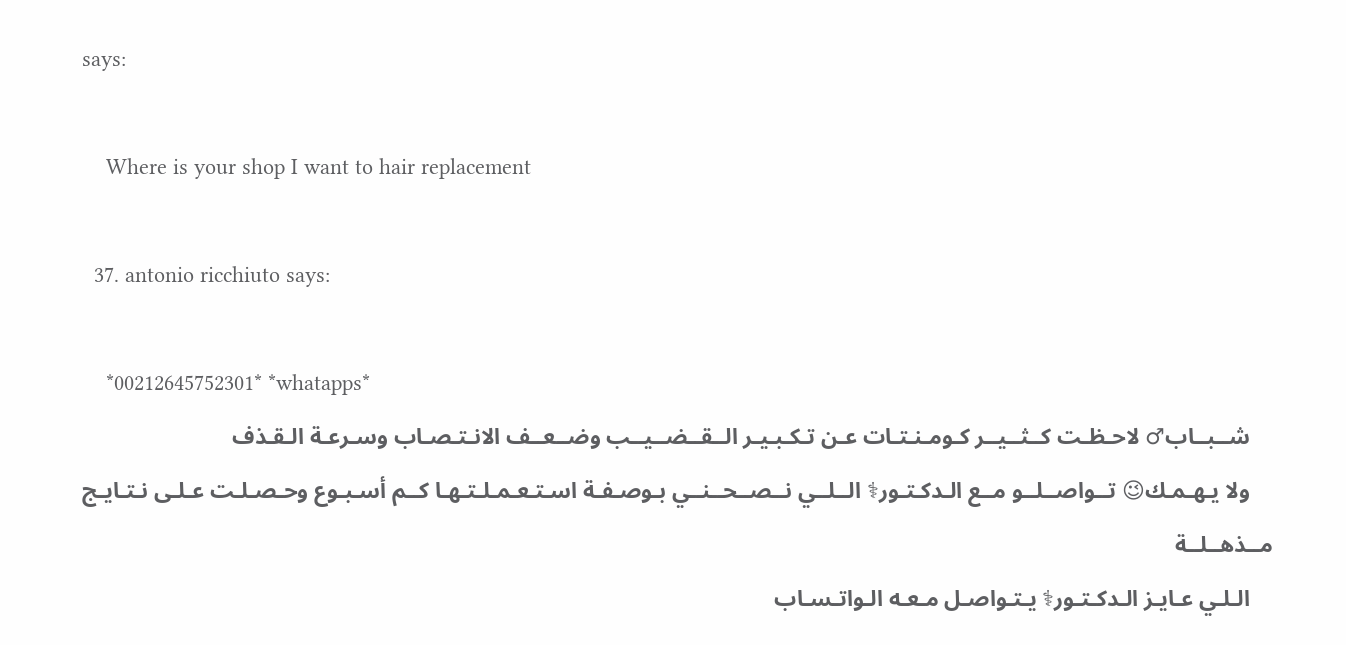says:

    Where is your shop I want to hair replacement

  37. antonio ricchiuto says:

    *00212645752301* *whatapps*
    شــبــاب♂ لاحـظـت كــثــيــر كـومـنـتـات عـن تـكـبـيـر الــقــضــيــب وضــعــف الانـتـصـاب وسـرعـة الـقـذف
    ولا يـهـمـك😉 تــواصــلــو مــع الـدكـتـور⚕ الــلــي نــصــحــنــي بـوصـفـة اسـتـعـمـلـتـهـا كــم أسـبـوع وحـصـلـت عـلـى نـتـايـج مــذهــلــة
    الـلـي عـايـز الـدكـتـور⚕ يـتـواصـل مـعـه الـواتـسـاب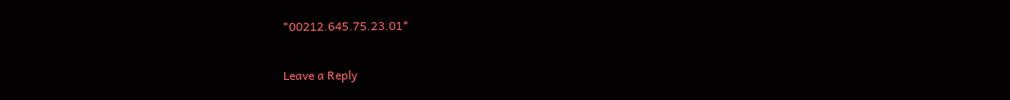*00212.645.75.23.01*

Leave a Reply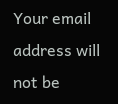Your email address will not be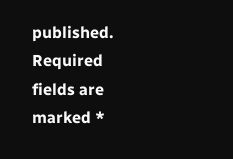published. Required fields are marked *